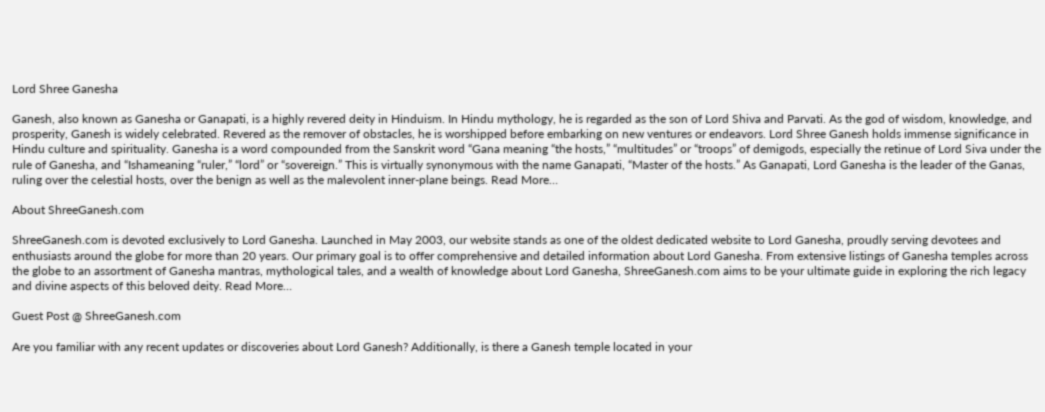Lord Shree Ganesha

Ganesh, also known as Ganesha or Ganapati, is a highly revered deity in Hinduism. In Hindu mythology, he is regarded as the son of Lord Shiva and Parvati. As the god of wisdom, knowledge, and prosperity, Ganesh is widely celebrated. Revered as the remover of obstacles, he is worshipped before embarking on new ventures or endeavors. Lord Shree Ganesh holds immense significance in Hindu culture and spirituality. Ganesha is a word compounded from the Sanskrit word “Gana meaning “the hosts,” “multitudes” or “troops” of demigods, especially the retinue of Lord Siva under the rule of Ganesha, and “Ishameaning “ruler,” “lord” or “sovereign.” This is virtually synonymous with the name Ganapati, “Master of the hosts.” As Ganapati, Lord Ganesha is the leader of the Ganas, ruling over the celestial hosts, over the benign as well as the malevolent inner-plane beings. Read More…

About ShreeGanesh.com

ShreeGanesh.com is devoted exclusively to Lord Ganesha. Launched in May 2003, our website stands as one of the oldest dedicated website to Lord Ganesha, proudly serving devotees and enthusiasts around the globe for more than 20 years. Our primary goal is to offer comprehensive and detailed information about Lord Ganesha. From extensive listings of Ganesha temples across the globe to an assortment of Ganesha mantras, mythological tales, and a wealth of knowledge about Lord Ganesha, ShreeGanesh.com aims to be your ultimate guide in exploring the rich legacy and divine aspects of this beloved deity. Read More…

Guest Post @ ShreeGanesh.com

Are you familiar with any recent updates or discoveries about Lord Ganesh? Additionally, is there a Ganesh temple located in your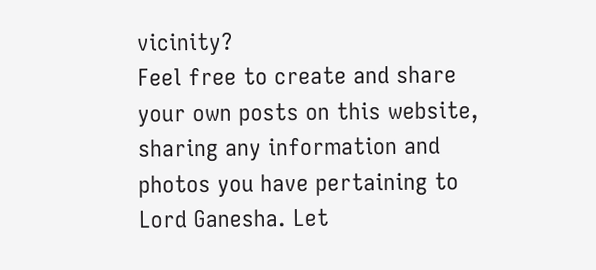vicinity?
Feel free to create and share your own posts on this website, sharing any information and photos you have pertaining to Lord Ganesha. Let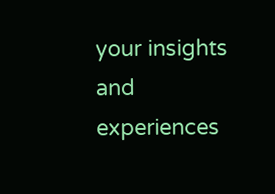your insights and experiences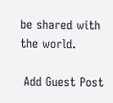be shared with the world.

 Add Guest Post